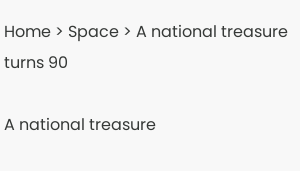Home > Space > A national treasure turns 90

A national treasure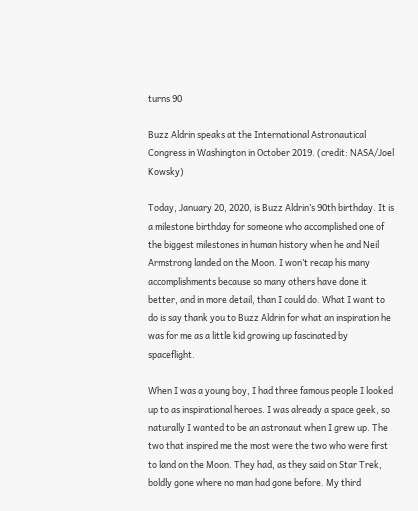turns 90

Buzz Aldrin speaks at the International Astronautical Congress in Washington in October 2019. (credit: NASA/Joel Kowsky)

Today, January 20, 2020, is Buzz Aldrin’s 90th birthday. It is a milestone birthday for someone who accomplished one of the biggest milestones in human history when he and Neil Armstrong landed on the Moon. I won’t recap his many accomplishments because so many others have done it better, and in more detail, than I could do. What I want to do is say thank you to Buzz Aldrin for what an inspiration he was for me as a little kid growing up fascinated by spaceflight.

When I was a young boy, I had three famous people I looked up to as inspirational heroes. I was already a space geek, so naturally I wanted to be an astronaut when I grew up. The two that inspired me the most were the two who were first to land on the Moon. They had, as they said on Star Trek, boldly gone where no man had gone before. My third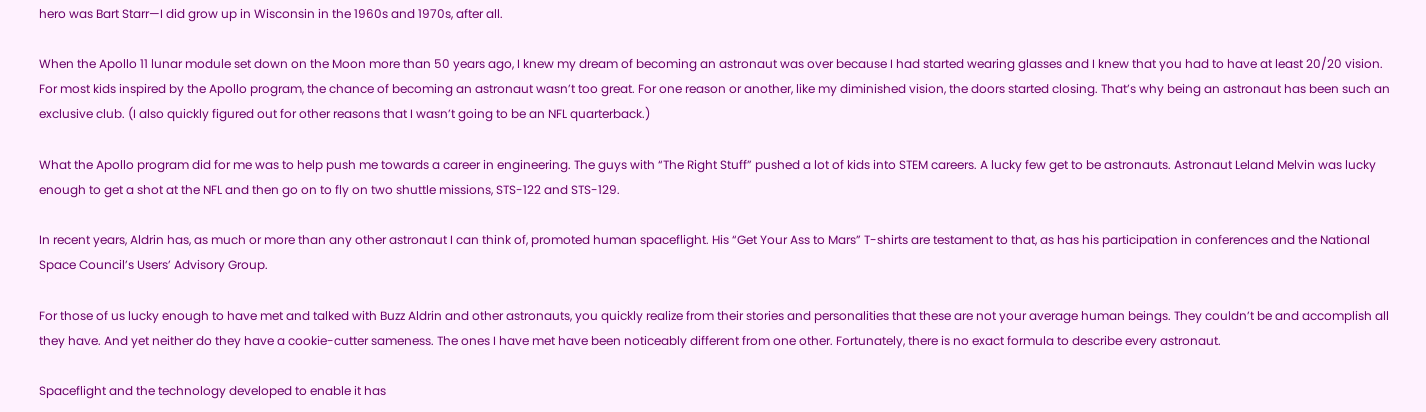hero was Bart Starr—I did grow up in Wisconsin in the 1960s and 1970s, after all.

When the Apollo 11 lunar module set down on the Moon more than 50 years ago, I knew my dream of becoming an astronaut was over because I had started wearing glasses and I knew that you had to have at least 20/20 vision. For most kids inspired by the Apollo program, the chance of becoming an astronaut wasn’t too great. For one reason or another, like my diminished vision, the doors started closing. That’s why being an astronaut has been such an exclusive club. (I also quickly figured out for other reasons that I wasn’t going to be an NFL quarterback.)

What the Apollo program did for me was to help push me towards a career in engineering. The guys with “The Right Stuff” pushed a lot of kids into STEM careers. A lucky few get to be astronauts. Astronaut Leland Melvin was lucky enough to get a shot at the NFL and then go on to fly on two shuttle missions, STS-122 and STS-129.

In recent years, Aldrin has, as much or more than any other astronaut I can think of, promoted human spaceflight. His “Get Your Ass to Mars” T-shirts are testament to that, as has his participation in conferences and the National Space Council’s Users’ Advisory Group.

For those of us lucky enough to have met and talked with Buzz Aldrin and other astronauts, you quickly realize from their stories and personalities that these are not your average human beings. They couldn’t be and accomplish all they have. And yet neither do they have a cookie-cutter sameness. The ones I have met have been noticeably different from one other. Fortunately, there is no exact formula to describe every astronaut.

Spaceflight and the technology developed to enable it has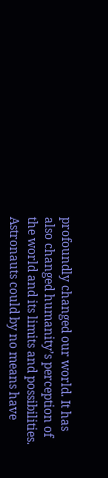profoundly changed our world. It has also changed humanity’s perception of the world and its limits and possibilities. Astronauts could by no means have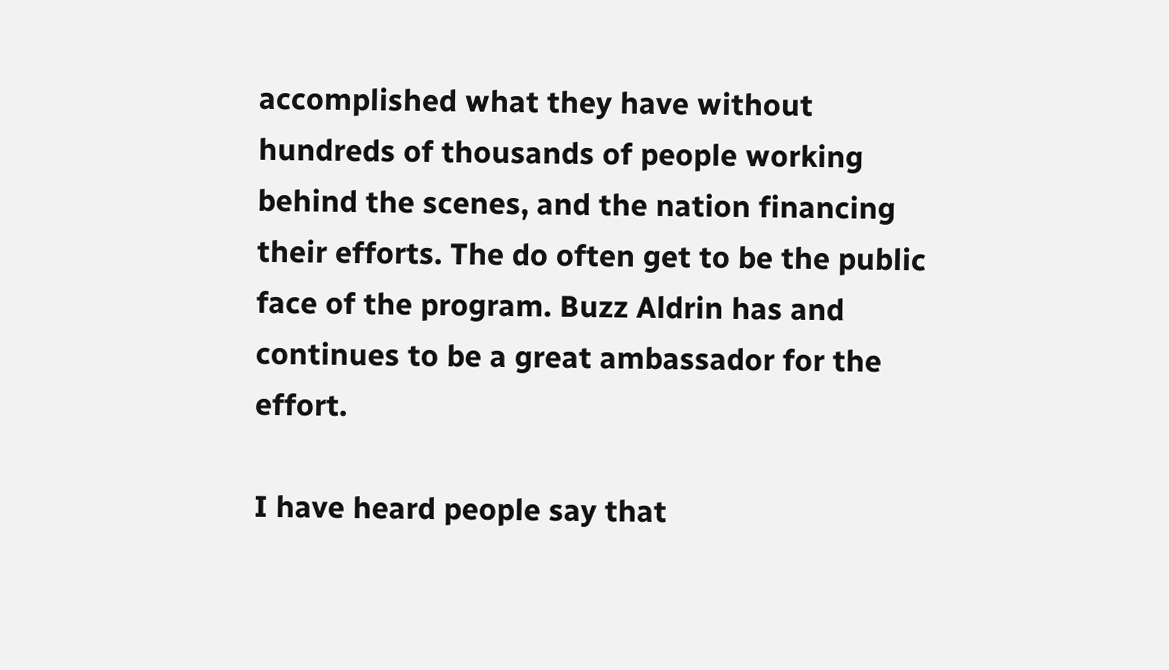accomplished what they have without hundreds of thousands of people working behind the scenes, and the nation financing their efforts. The do often get to be the public face of the program. Buzz Aldrin has and continues to be a great ambassador for the effort.

I have heard people say that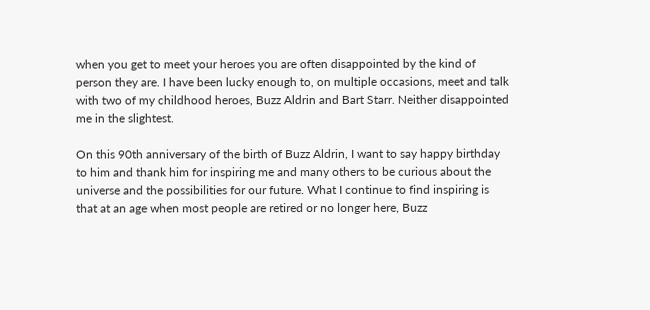when you get to meet your heroes you are often disappointed by the kind of person they are. I have been lucky enough to, on multiple occasions, meet and talk with two of my childhood heroes, Buzz Aldrin and Bart Starr. Neither disappointed me in the slightest.

On this 90th anniversary of the birth of Buzz Aldrin, I want to say happy birthday to him and thank him for inspiring me and many others to be curious about the universe and the possibilities for our future. What I continue to find inspiring is that at an age when most people are retired or no longer here, Buzz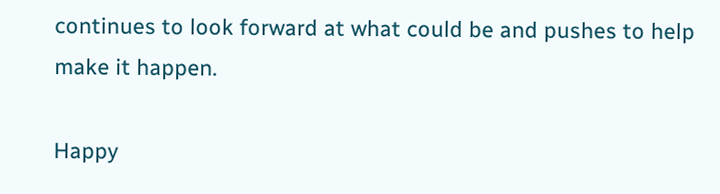continues to look forward at what could be and pushes to help make it happen.

Happy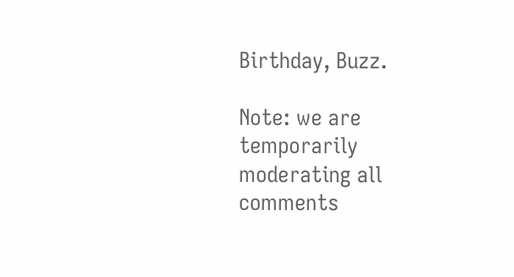Birthday, Buzz.

Note: we are temporarily moderating all comments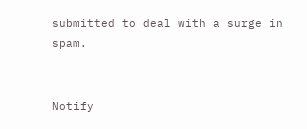submitted to deal with a surge in spam.


Notify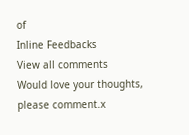of
Inline Feedbacks
View all comments
Would love your thoughts, please comment.x